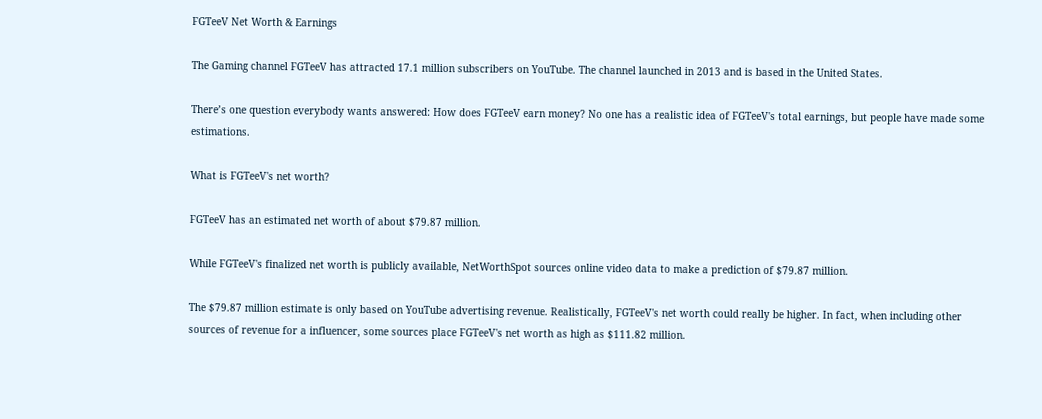FGTeeV Net Worth & Earnings

The Gaming channel FGTeeV has attracted 17.1 million subscribers on YouTube. The channel launched in 2013 and is based in the United States.

There’s one question everybody wants answered: How does FGTeeV earn money? No one has a realistic idea of FGTeeV's total earnings, but people have made some estimations.

What is FGTeeV's net worth?

FGTeeV has an estimated net worth of about $79.87 million.

While FGTeeV's finalized net worth is publicly available, NetWorthSpot sources online video data to make a prediction of $79.87 million.

The $79.87 million estimate is only based on YouTube advertising revenue. Realistically, FGTeeV's net worth could really be higher. In fact, when including other sources of revenue for a influencer, some sources place FGTeeV's net worth as high as $111.82 million.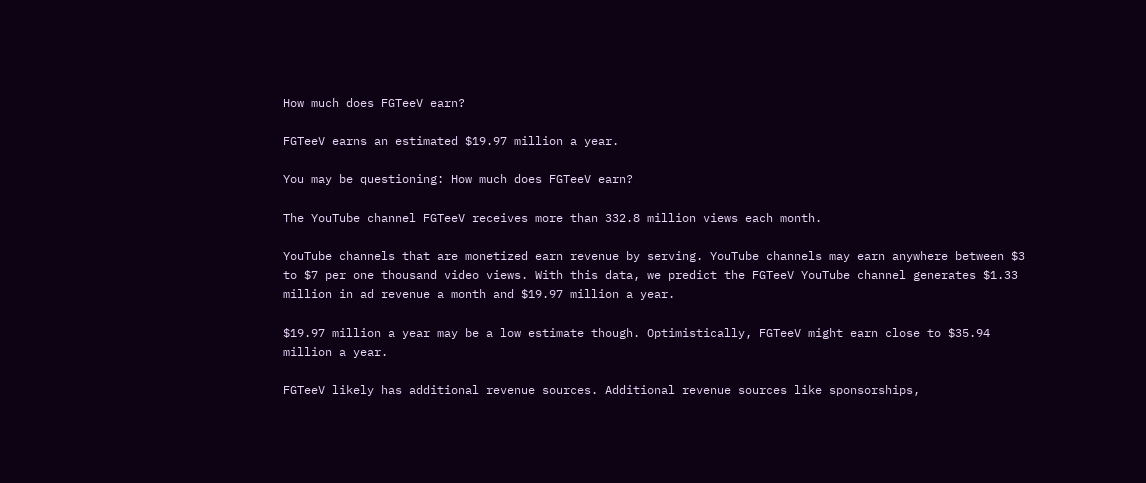How much does FGTeeV earn?

FGTeeV earns an estimated $19.97 million a year.

You may be questioning: How much does FGTeeV earn?

The YouTube channel FGTeeV receives more than 332.8 million views each month.

YouTube channels that are monetized earn revenue by serving. YouTube channels may earn anywhere between $3 to $7 per one thousand video views. With this data, we predict the FGTeeV YouTube channel generates $1.33 million in ad revenue a month and $19.97 million a year.

$19.97 million a year may be a low estimate though. Optimistically, FGTeeV might earn close to $35.94 million a year.

FGTeeV likely has additional revenue sources. Additional revenue sources like sponsorships,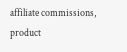affiliate commissions, product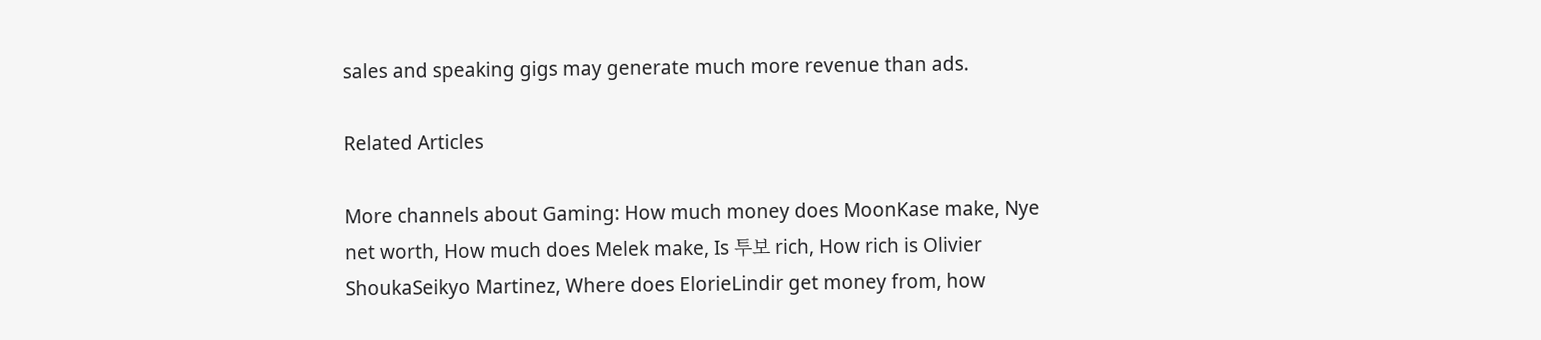sales and speaking gigs may generate much more revenue than ads.

Related Articles

More channels about Gaming: How much money does MoonKase make, Nye net worth, How much does Melek make, Is 투보 rich, How rich is Olivier ShoukaSeikyo Martinez, Where does ElorieLindir get money from, how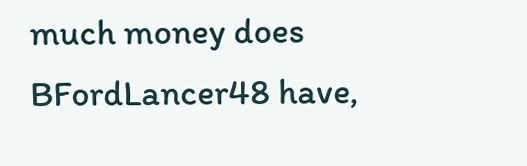much money does BFordLancer48 have,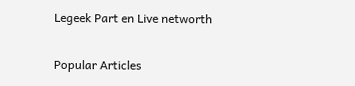Legeek Part en Live networth

Popular Articles